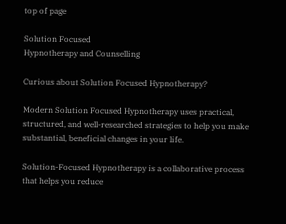top of page

Solution Focused
Hypnotherapy and Counselling

Curious about Solution Focused Hypnotherapy?

Modern Solution Focused Hypnotherapy uses practical, structured, and well-researched strategies to help you make substantial, beneficial changes in your life.

Solution-Focused Hypnotherapy is a collaborative process that helps you reduce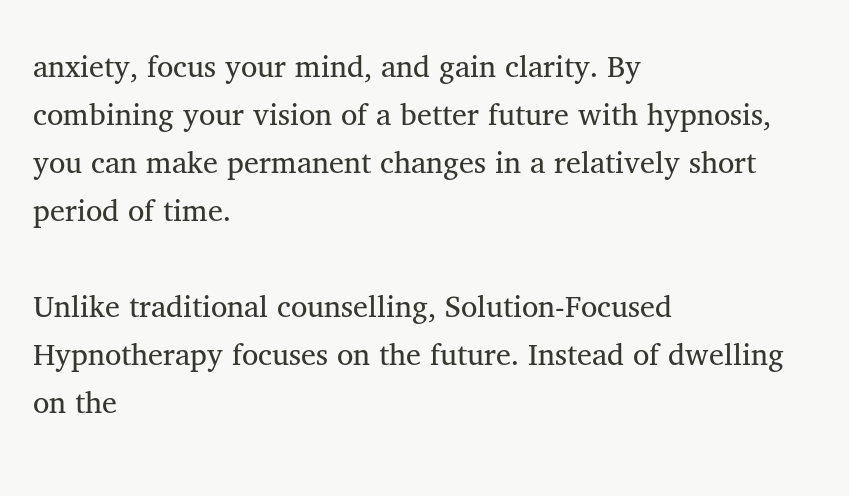anxiety, focus your mind, and gain clarity. By combining your vision of a better future with hypnosis, you can make permanent changes in a relatively short period of time.

Unlike traditional counselling, Solution-Focused Hypnotherapy focuses on the future. Instead of dwelling on the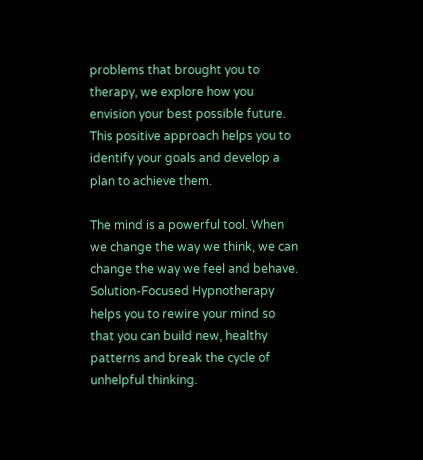problems that brought you to therapy, we explore how you envision your best possible future. This positive approach helps you to identify your goals and develop a plan to achieve them.

The mind is a powerful tool. When we change the way we think, we can change the way we feel and behave. Solution-Focused Hypnotherapy helps you to rewire your mind so that you can build new, healthy patterns and break the cycle of unhelpful thinking.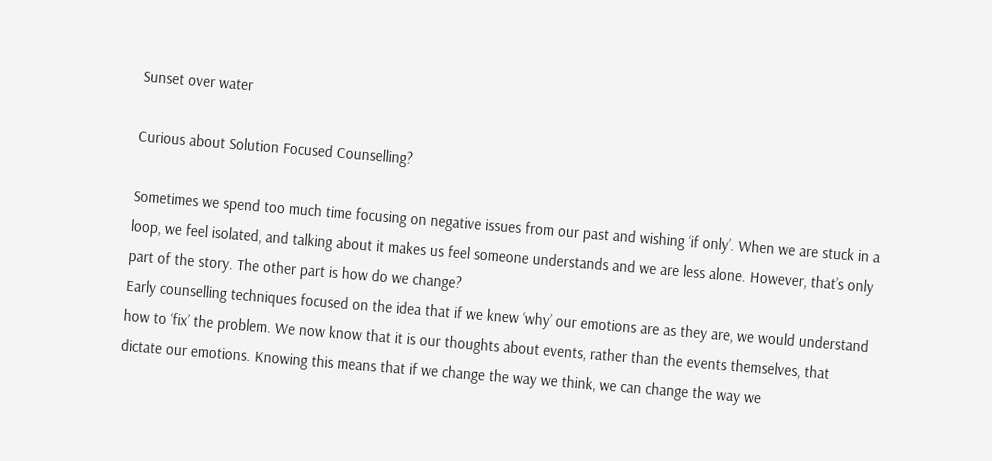Sunset over water

Curious about Solution Focused Counselling?

Sometimes we spend too much time focusing on negative issues from our past and wishing ‘if only’. When we are stuck in a loop, we feel isolated, and talking about it makes us feel someone understands and we are less alone. However, that’s only part of the story. The other part is how do we change?
Early counselling techniques focused on the idea that if we knew ‘why’ our emotions are as they are, we would understand how to ‘fix’ the problem. We now know that it is our thoughts about events, rather than the events themselves, that dictate our emotions. Knowing this means that if we change the way we think, we can change the way we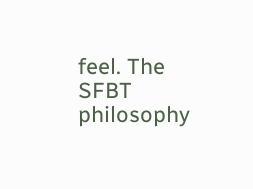feel. The SFBT philosophy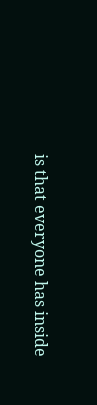is that everyone has inside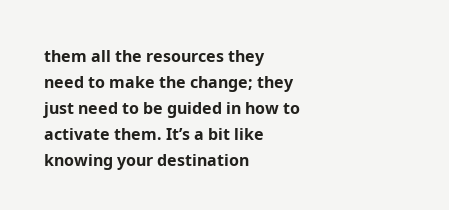them all the resources they need to make the change; they just need to be guided in how to activate them. It’s a bit like knowing your destination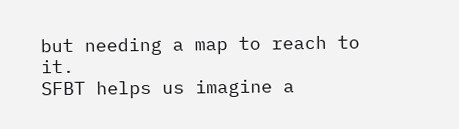but needing a map to reach to it.
SFBT helps us imagine a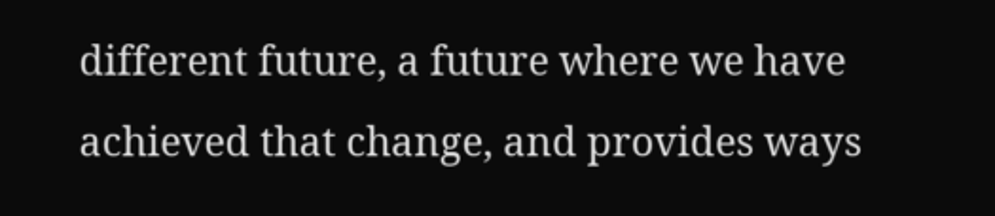different future, a future where we have achieved that change, and provides ways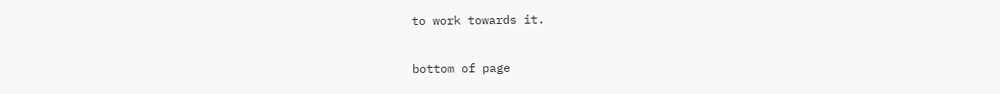to work towards it.

bottom of page